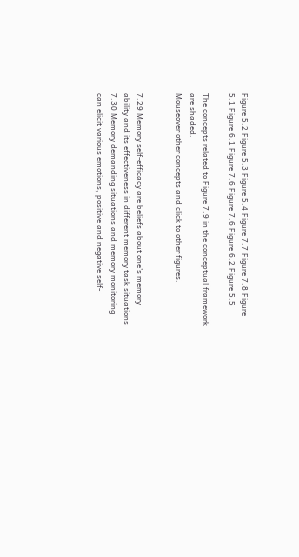Figure 5.2 Figure 5.3 Figure 5.4 Figure 7.7 Figure 7.8 Figure 5.1 Figure 6.1 Figure 7.6 Figure 7.6 Figure 6.2 Figure 5.5

The concepts related to Figure 7.9 in the conceptual framework are shaded.
Mouseover other concepts and click to other figures.


7.29 Memory self-efficacy are beliefs about one’s memory ability and its effectiveness in different memory task situations
7.30 Memory demanding situations and memory monitoring can elicit various emotions, positive and negative self-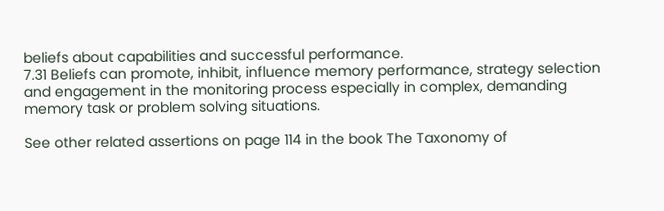beliefs about capabilities and successful performance.
7.31 Beliefs can promote, inhibit, influence memory performance, strategy selection and engagement in the monitoring process especially in complex, demanding memory task or problem solving situations.

See other related assertions on page 114 in the book The Taxonomy of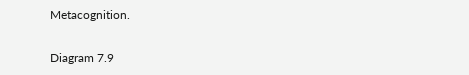Metacognition.

Diagram 7.9